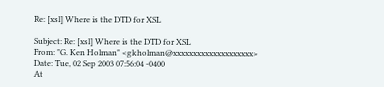Re: [xsl] Where is the DTD for XSL

Subject: Re: [xsl] Where is the DTD for XSL
From: "G. Ken Holman" <gkholman@xxxxxxxxxxxxxxxxxxxx>
Date: Tue, 02 Sep 2003 07:56:04 -0400
At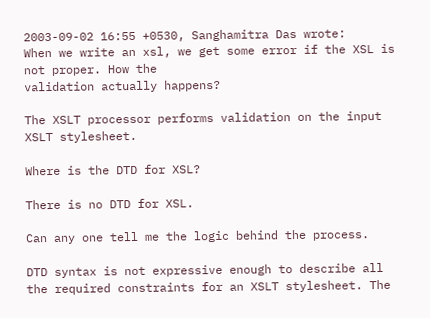2003-09-02 16:55 +0530, Sanghamitra Das wrote:
When we write an xsl, we get some error if the XSL is not proper. How the
validation actually happens?

The XSLT processor performs validation on the input XSLT stylesheet.

Where is the DTD for XSL?

There is no DTD for XSL.

Can any one tell me the logic behind the process.

DTD syntax is not expressive enough to describe all the required constraints for an XSLT stylesheet. The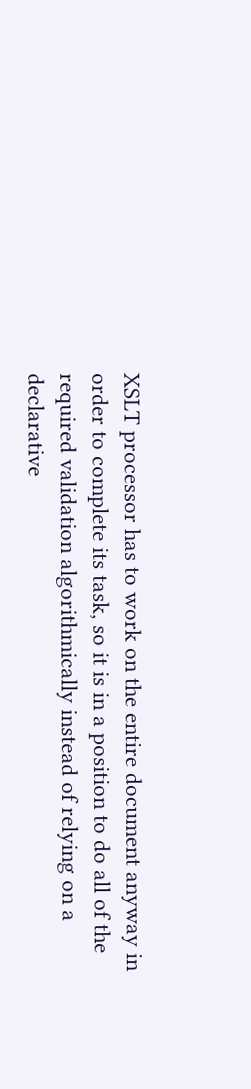XSLT processor has to work on the entire document anyway in order to complete its task, so it is in a position to do all of the required validation algorithmically instead of relying on a declarative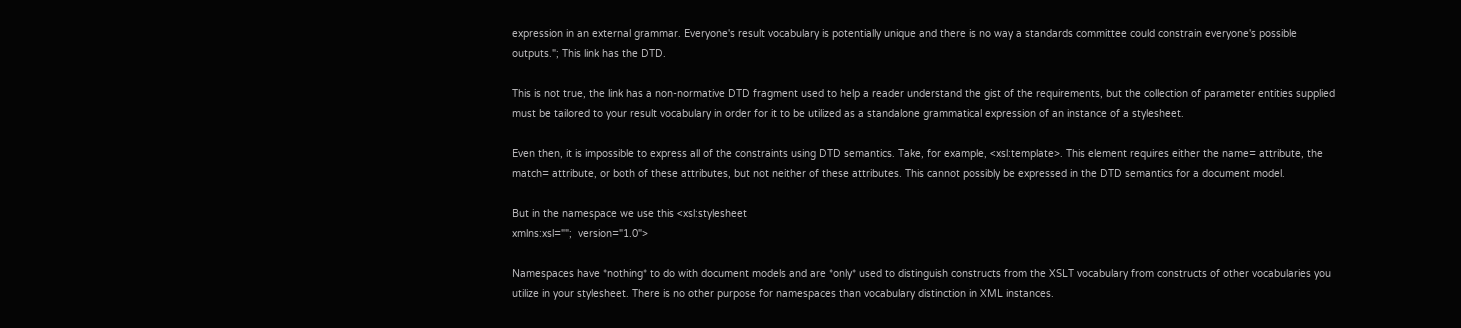expression in an external grammar. Everyone's result vocabulary is potentially unique and there is no way a standards committee could constrain everyone's possible outputs."; This link has the DTD.

This is not true, the link has a non-normative DTD fragment used to help a reader understand the gist of the requirements, but the collection of parameter entities supplied must be tailored to your result vocabulary in order for it to be utilized as a standalone grammatical expression of an instance of a stylesheet.

Even then, it is impossible to express all of the constraints using DTD semantics. Take, for example, <xsl:template>. This element requires either the name= attribute, the match= attribute, or both of these attributes, but not neither of these attributes. This cannot possibly be expressed in the DTD semantics for a document model.

But in the namespace we use this <xsl:stylesheet
xmlns:xsl="";  version="1.0">

Namespaces have *nothing* to do with document models and are *only* used to distinguish constructs from the XSLT vocabulary from constructs of other vocabularies you utilize in your stylesheet. There is no other purpose for namespaces than vocabulary distinction in XML instances.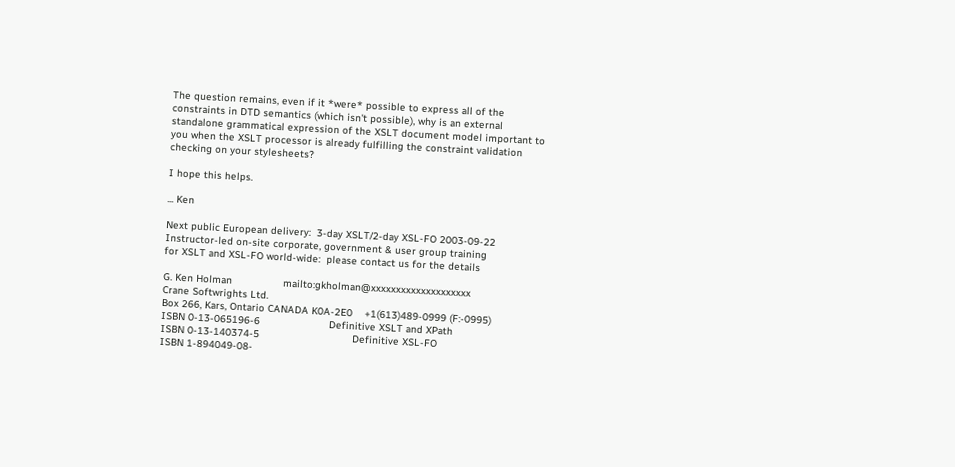The question remains, even if it *were* possible to express all of the constraints in DTD semantics (which isn't possible), why is an external standalone grammatical expression of the XSLT document model important to you when the XSLT processor is already fulfilling the constraint validation checking on your stylesheets?

I hope this helps.

... Ken

Next public European delivery:  3-day XSLT/2-day XSL-FO 2003-09-22
Instructor-led on-site corporate, government & user group training
for XSLT and XSL-FO world-wide:  please contact us for the details

G. Ken Holman                 mailto:gkholman@xxxxxxxxxxxxxxxxxxxx
Crane Softwrights Ltd.
Box 266, Kars, Ontario CANADA K0A-2E0    +1(613)489-0999 (F:-0995)
ISBN 0-13-065196-6                       Definitive XSLT and XPath
ISBN 0-13-140374-5                               Definitive XSL-FO
ISBN 1-894049-08-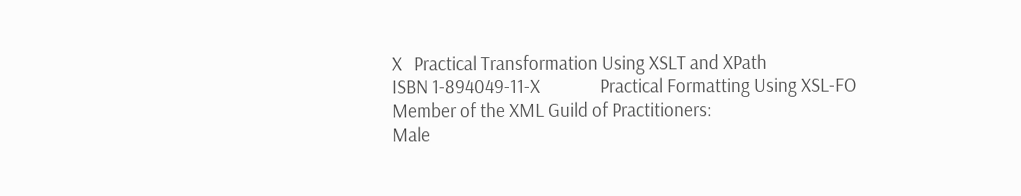X   Practical Transformation Using XSLT and XPath
ISBN 1-894049-11-X               Practical Formatting Using XSL-FO
Member of the XML Guild of Practitioners:
Male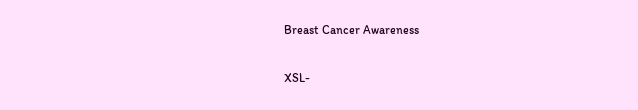Breast Cancer Awareness

XSL-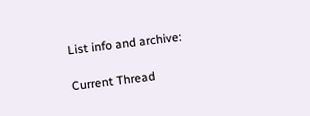List info and archive:

Current Thread